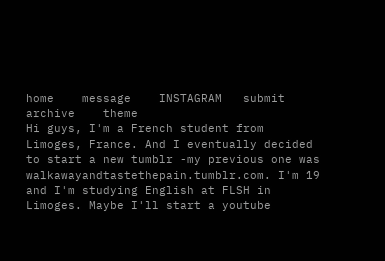home    message    INSTAGRAM   submit    archive    theme
Hi guys, I'm a French student from Limoges, France. And I eventually decided to start a new tumblr -my previous one was walkawayandtastethepain.tumblr.com. I'm 19 and I'm studying English at FLSH in Limoges. Maybe I'll start a youtube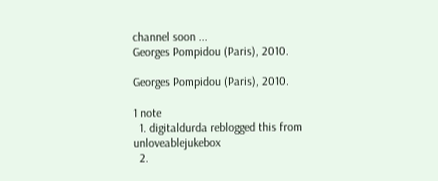channel soon ...
Georges Pompidou (Paris), 2010.

Georges Pompidou (Paris), 2010.

1 note
  1. digitaldurda reblogged this from unloveablejukebox
  2.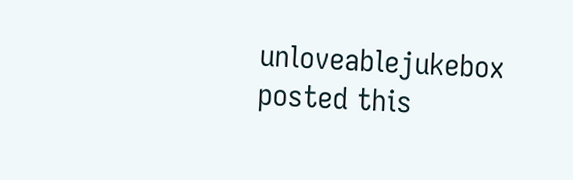unloveablejukebox posted this